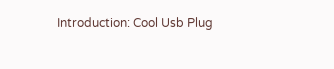Introduction: Cool Usb Plug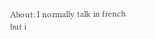About: I normally talk in french but i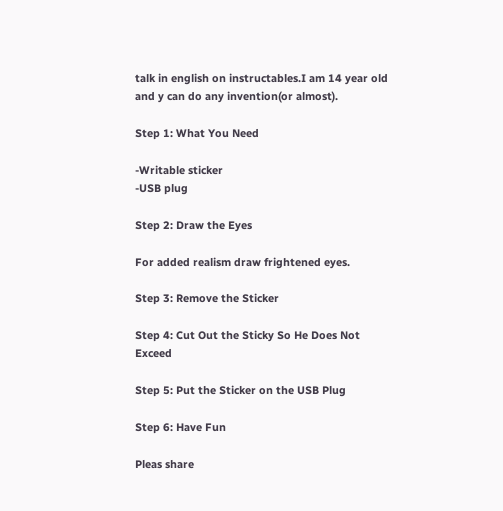talk in english on instructables.I am 14 year old and y can do any invention(or almost).

Step 1: What You Need

-Writable sticker
-USB plug

Step 2: Draw the Eyes

For added realism draw frightened eyes.

Step 3: Remove the Sticker

Step 4: Cut Out the Sticky So He Does Not Exceed

Step 5: Put the Sticker on the USB Plug

Step 6: Have Fun

Pleas share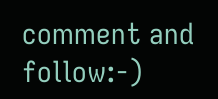comment and follow:-)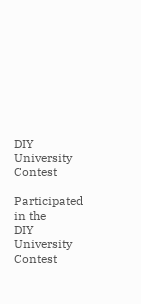DIY University Contest

Participated in the
DIY University Contest